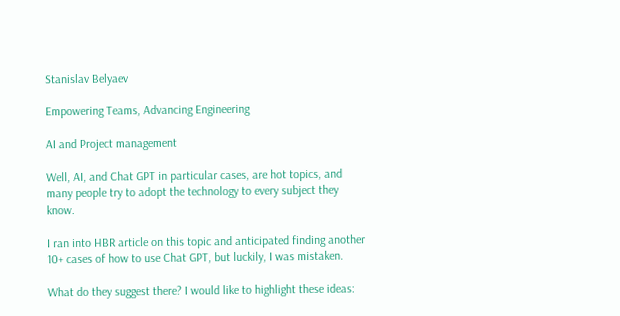Stanislav Belyaev

Empowering Teams, Advancing Engineering

AI and Project management

Well, AI, and Chat GPT in particular cases, are hot topics, and many people try to adopt the technology to every subject they know.

I ran into HBR article on this topic and anticipated finding another 10+ cases of how to use Chat GPT, but luckily, I was mistaken.

What do they suggest there? I would like to highlight these ideas: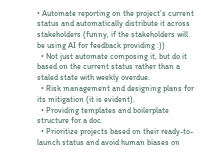• Automate reporting on the project’s current status and automatically distribute it across stakeholders (funny, if the stakeholders will be using AI for feedback providing :))
  • Not just automate composing it, but do it based on the current status rather than a staled state with weekly overdue.
  • Risk management and designing plans for its mitigation (it is evident).
  • Providing templates and boilerplate structure for a doc.
  • Prioritize projects based on their ready-to-launch status and avoid human biases on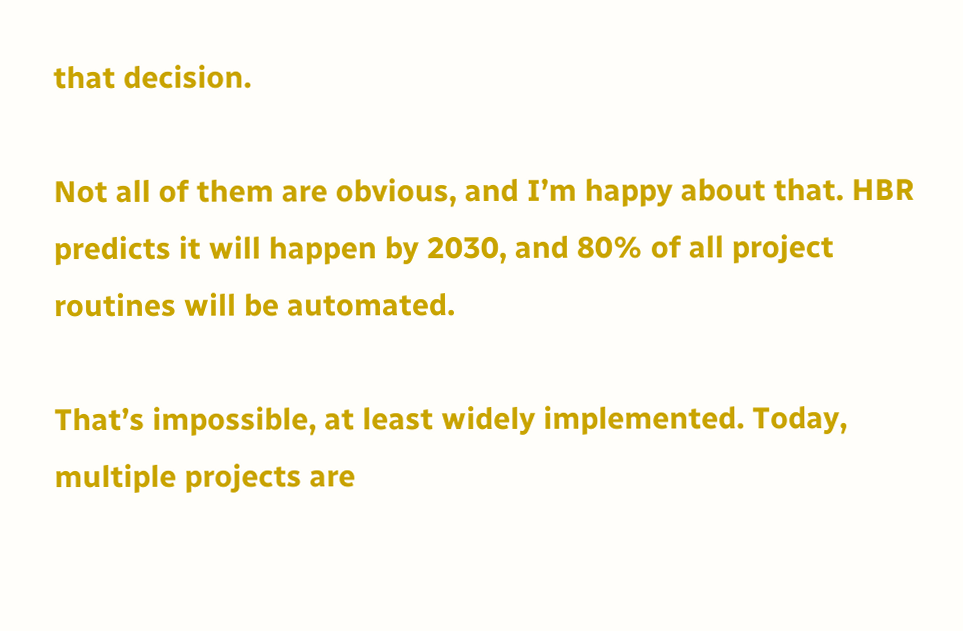that decision.

Not all of them are obvious, and I’m happy about that. HBR predicts it will happen by 2030, and 80% of all project routines will be automated.

That’s impossible, at least widely implemented. Today, multiple projects are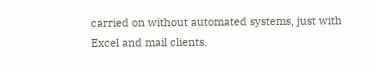carried on without automated systems, just with Excel and mail clients.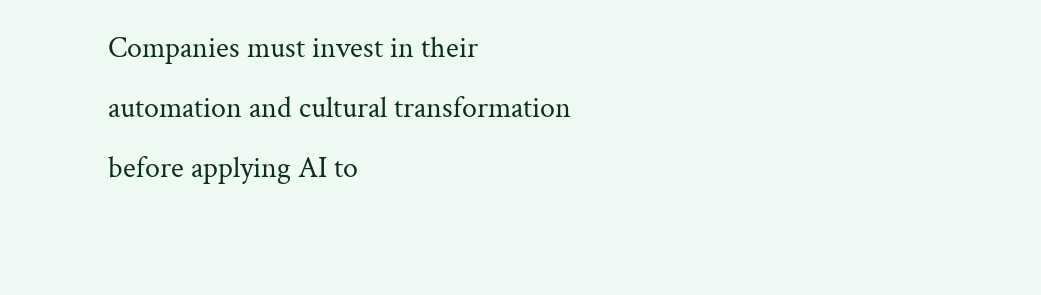Companies must invest in their automation and cultural transformation before applying AI to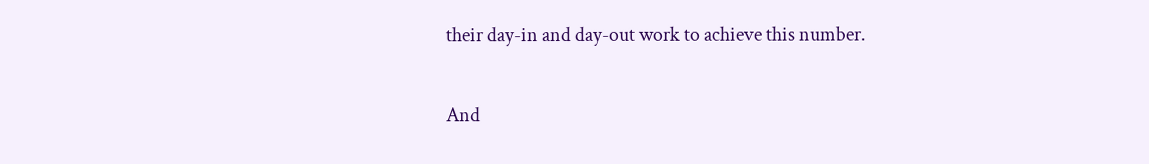their day-in and day-out work to achieve this number.

And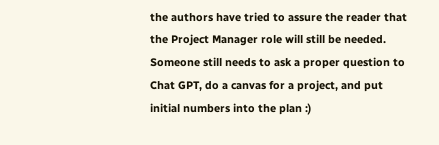the authors have tried to assure the reader that the Project Manager role will still be needed. Someone still needs to ask a proper question to Chat GPT, do a canvas for a project, and put initial numbers into the plan :)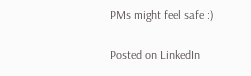PMs might feel safe :)

Posted on LinkedIn